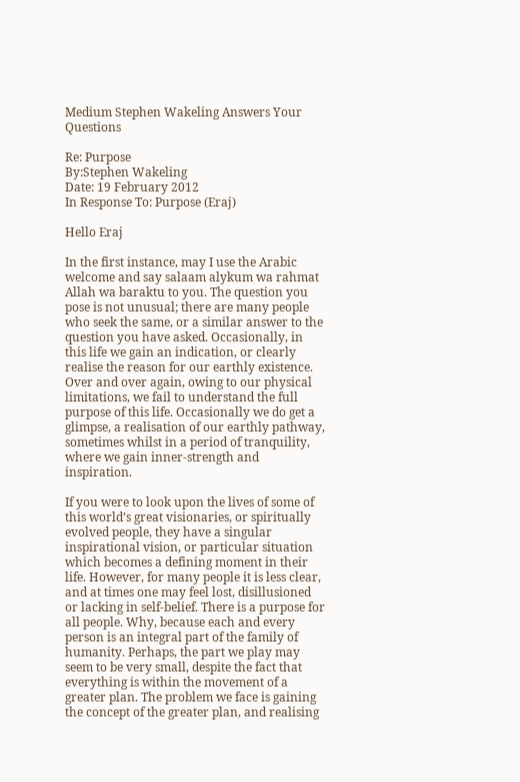Medium Stephen Wakeling Answers Your Questions

Re: Purpose
By:Stephen Wakeling
Date: 19 February 2012
In Response To: Purpose (Eraj)

Hello Eraj

In the first instance, may I use the Arabic welcome and say salaam alykum wa rahmat Allah wa baraktu to you. The question you pose is not unusual; there are many people who seek the same, or a similar answer to the question you have asked. Occasionally, in this life we gain an indication, or clearly realise the reason for our earthly existence. Over and over again, owing to our physical limitations, we fail to understand the full purpose of this life. Occasionally we do get a glimpse, a realisation of our earthly pathway, sometimes whilst in a period of tranquility, where we gain inner-strength and inspiration.

If you were to look upon the lives of some of this world’s great visionaries, or spiritually evolved people, they have a singular inspirational vision, or particular situation which becomes a defining moment in their life. However, for many people it is less clear, and at times one may feel lost, disillusioned or lacking in self-belief. There is a purpose for all people. Why, because each and every person is an integral part of the family of humanity. Perhaps, the part we play may seem to be very small, despite the fact that everything is within the movement of a greater plan. The problem we face is gaining the concept of the greater plan, and realising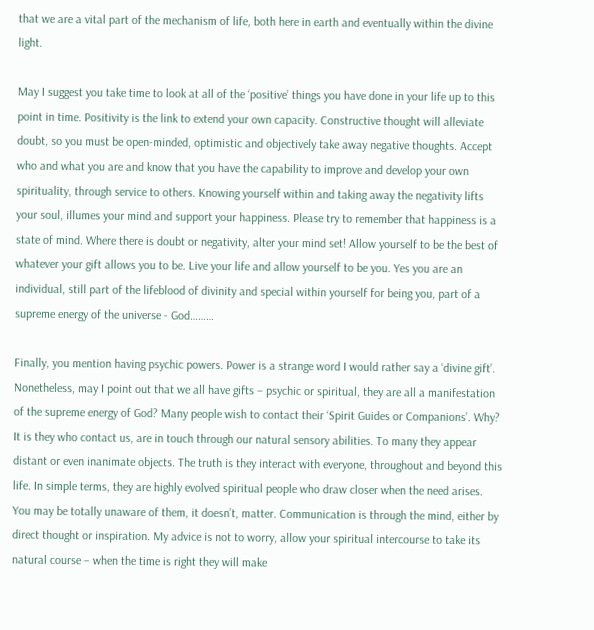that we are a vital part of the mechanism of life, both here in earth and eventually within the divine light.

May I suggest you take time to look at all of the ‘positive’ things you have done in your life up to this point in time. Positivity is the link to extend your own capacity. Constructive thought will alleviate doubt, so you must be open-minded, optimistic and objectively take away negative thoughts. Accept who and what you are and know that you have the capability to improve and develop your own spirituality, through service to others. Knowing yourself within and taking away the negativity lifts your soul, illumes your mind and support your happiness. Please try to remember that happiness is a state of mind. Where there is doubt or negativity, alter your mind set! Allow yourself to be the best of whatever your gift allows you to be. Live your life and allow yourself to be you. Yes you are an individual, still part of the lifeblood of divinity and special within yourself for being you, part of a supreme energy of the universe - God………

Finally, you mention having psychic powers. Power is a strange word I would rather say a ‘divine gift’. Nonetheless, may I point out that we all have gifts – psychic or spiritual, they are all a manifestation of the supreme energy of God? Many people wish to contact their ‘Spirit Guides or Companions’. Why? It is they who contact us, are in touch through our natural sensory abilities. To many they appear distant or even inanimate objects. The truth is they interact with everyone, throughout and beyond this life. In simple terms, they are highly evolved spiritual people who draw closer when the need arises. You may be totally unaware of them, it doesn’t, matter. Communication is through the mind, either by direct thought or inspiration. My advice is not to worry, allow your spiritual intercourse to take its natural course – when the time is right they will make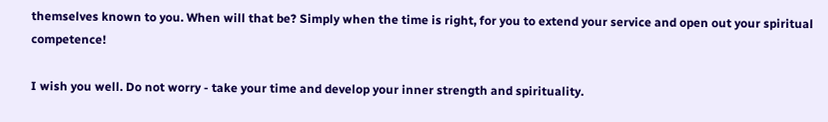themselves known to you. When will that be? Simply when the time is right, for you to extend your service and open out your spiritual competence!

I wish you well. Do not worry - take your time and develop your inner strength and spirituality.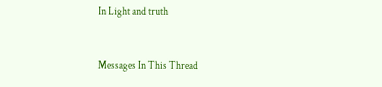In Light and truth


Messages In This Thread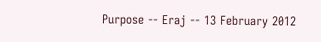Purpose -- Eraj -- 13 February 2012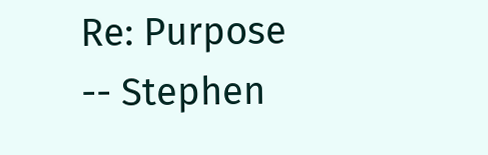Re: Purpose -- Stephen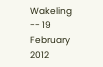Wakeling -- 19 February 2012